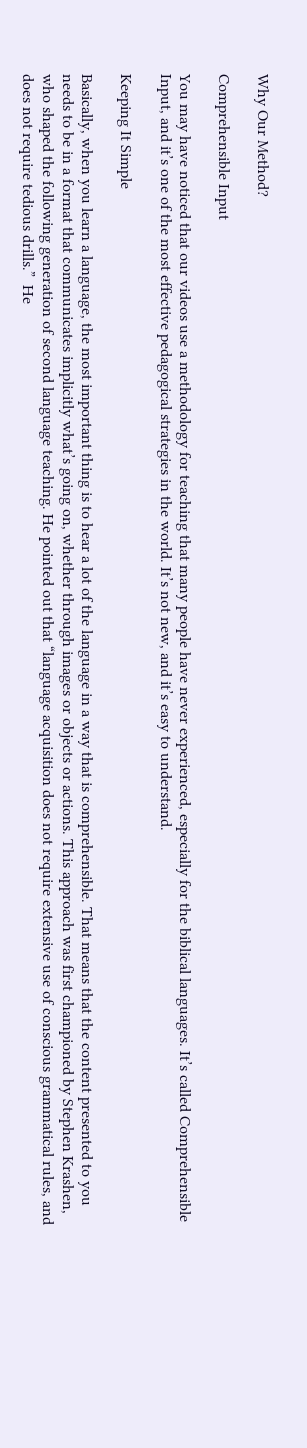Why Our Method?

Comprehensible Input

You may have noticed that our videos use a methodology for teaching that many people have never experienced, especially for the biblical languages. It’s called Comprehensible Input, and it’s one of the most effective pedagogical strategies in the world. It’s not new, and it’s easy to understand.

Keeping It Simple

Basically, when you learn a language, the most important thing is to hear a lot of the language in a way that is comprehensible. That means that the content presented to you needs to be in a format that communicates implicitly what’s going on, whether through images or objects or actions. This approach was first championed by Stephen Krashen, who shaped the following generation of second language teaching. He pointed out that “language acquisition does not require extensive use of conscious grammatical rules, and does not require tedious drills.”  He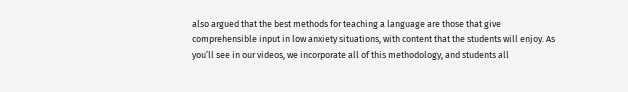also argued that the best methods for teaching a language are those that give comprehensible input in low anxiety situations, with content that the students will enjoy. As you’ll see in our videos, we incorporate all of this methodology, and students all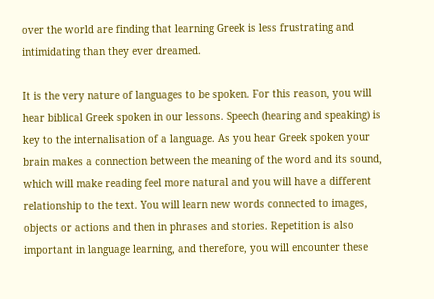over the world are finding that learning Greek is less frustrating and intimidating than they ever dreamed.

It is the very nature of languages to be spoken. For this reason, you will hear biblical Greek spoken in our lessons. Speech (hearing and speaking) is key to the internalisation of a language. As you hear Greek spoken your brain makes a connection between the meaning of the word and its sound, which will make reading feel more natural and you will have a different relationship to the text. You will learn new words connected to images, objects or actions and then in phrases and stories. Repetition is also important in language learning, and therefore, you will encounter these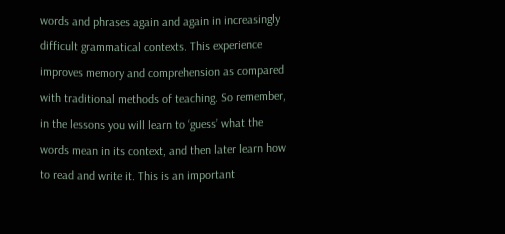words and phrases again and again in increasingly difficult grammatical contexts. This experience improves memory and comprehension as compared with traditional methods of teaching. So remember, in the lessons you will learn to ‘guess’ what the words mean in its context, and then later learn how to read and write it. This is an important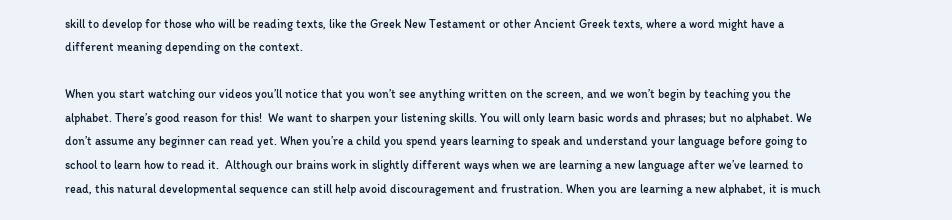skill to develop for those who will be reading texts, like the Greek New Testament or other Ancient Greek texts, where a word might have a different meaning depending on the context.

When you start watching our videos you’ll notice that you won’t see anything written on the screen, and we won’t begin by teaching you the alphabet. There’s good reason for this!  We want to sharpen your listening skills. You will only learn basic words and phrases; but no alphabet. We don’t assume any beginner can read yet. When you’re a child you spend years learning to speak and understand your language before going to school to learn how to read it.  Although our brains work in slightly different ways when we are learning a new language after we’ve learned to read, this natural developmental sequence can still help avoid discouragement and frustration. When you are learning a new alphabet, it is much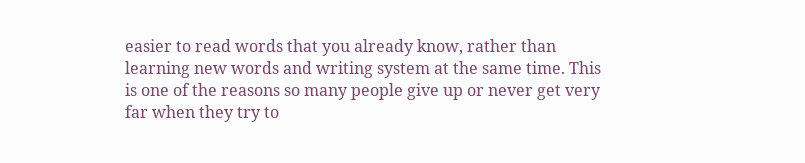easier to read words that you already know, rather than learning new words and writing system at the same time. This is one of the reasons so many people give up or never get very far when they try to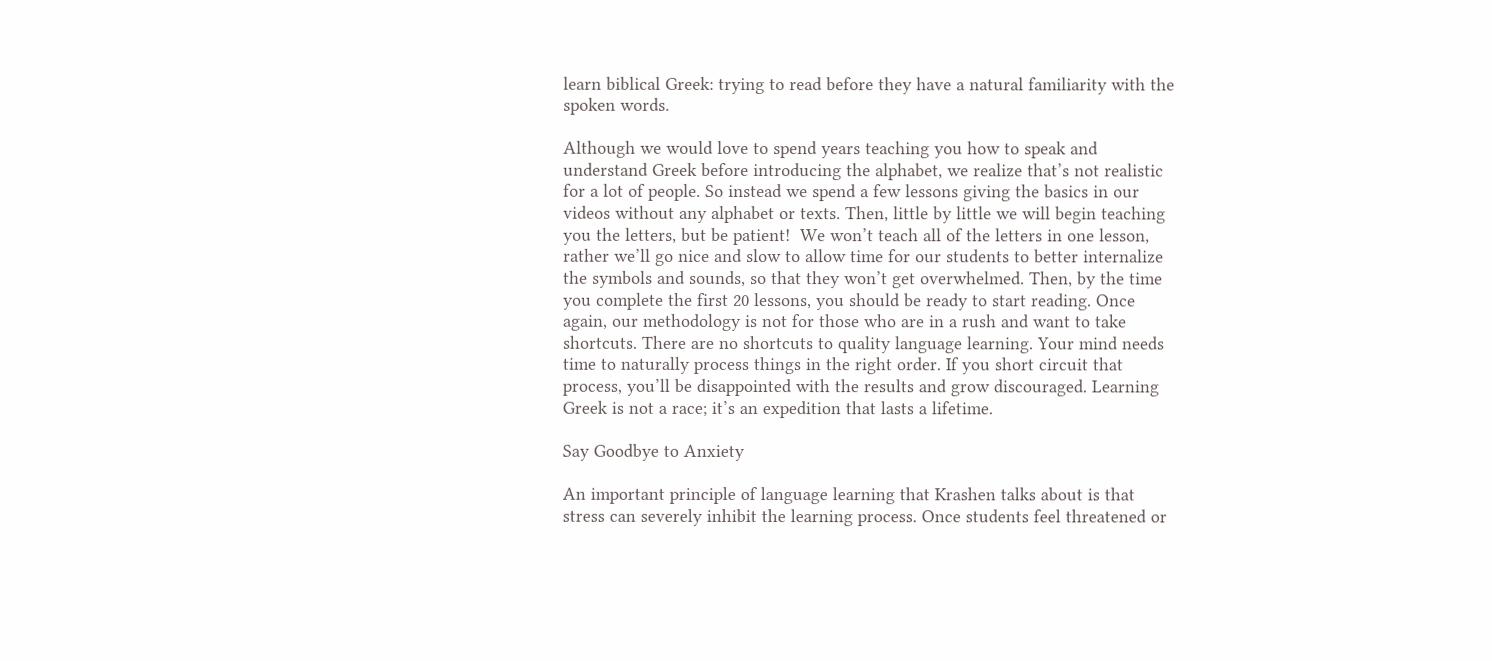learn biblical Greek: trying to read before they have a natural familiarity with the spoken words.

Although we would love to spend years teaching you how to speak and understand Greek before introducing the alphabet, we realize that’s not realistic for a lot of people. So instead we spend a few lessons giving the basics in our videos without any alphabet or texts. Then, little by little we will begin teaching you the letters, but be patient!  We won’t teach all of the letters in one lesson, rather we’ll go nice and slow to allow time for our students to better internalize the symbols and sounds, so that they won’t get overwhelmed. Then, by the time you complete the first 20 lessons, you should be ready to start reading. Once again, our methodology is not for those who are in a rush and want to take shortcuts. There are no shortcuts to quality language learning. Your mind needs time to naturally process things in the right order. If you short circuit that process, you’ll be disappointed with the results and grow discouraged. Learning Greek is not a race; it’s an expedition that lasts a lifetime.

Say Goodbye to Anxiety

An important principle of language learning that Krashen talks about is that stress can severely inhibit the learning process. Once students feel threatened or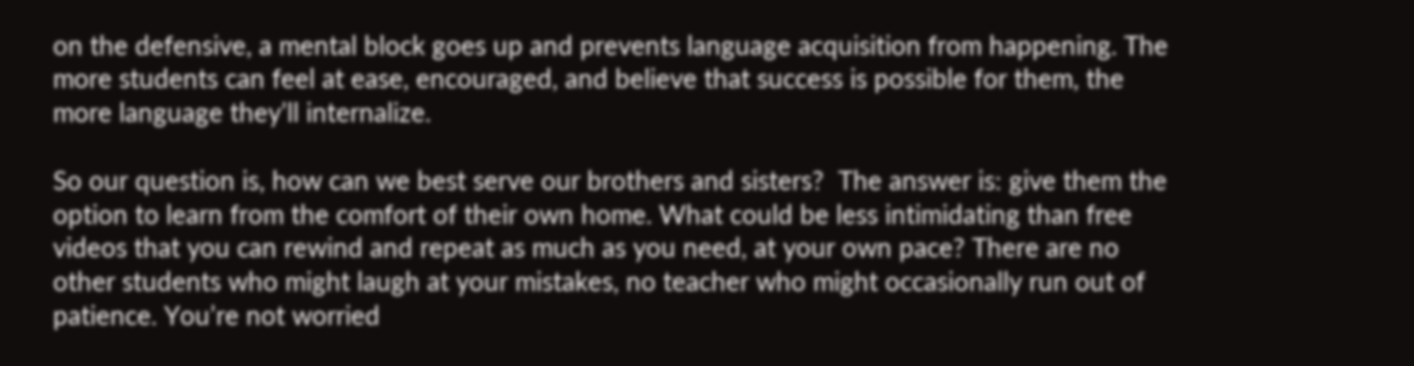on the defensive, a mental block goes up and prevents language acquisition from happening. The more students can feel at ease, encouraged, and believe that success is possible for them, the more language they’ll internalize.

So our question is, how can we best serve our brothers and sisters?  The answer is: give them the option to learn from the comfort of their own home. What could be less intimidating than free videos that you can rewind and repeat as much as you need, at your own pace? There are no other students who might laugh at your mistakes, no teacher who might occasionally run out of patience. You’re not worried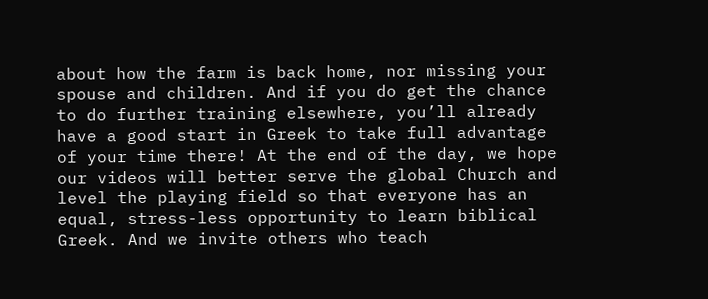about how the farm is back home, nor missing your spouse and children. And if you do get the chance to do further training elsewhere, you’ll already have a good start in Greek to take full advantage of your time there! At the end of the day, we hope our videos will better serve the global Church and level the playing field so that everyone has an equal, stress-less opportunity to learn biblical Greek. And we invite others who teach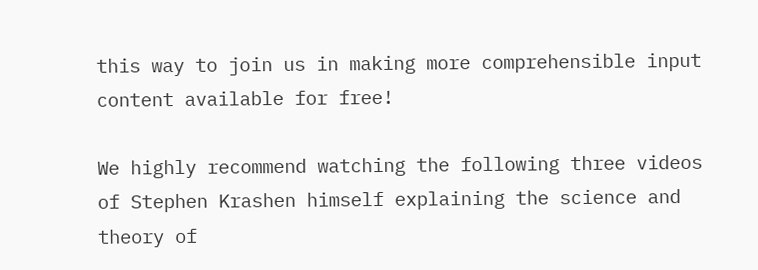this way to join us in making more comprehensible input content available for free!

We highly recommend watching the following three videos of Stephen Krashen himself explaining the science and theory of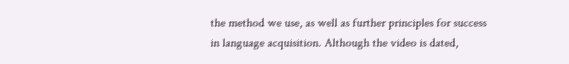the method we use, as well as further principles for success in language acquisition. Although the video is dated,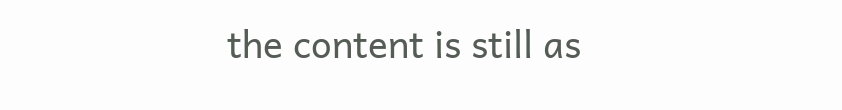the content is still as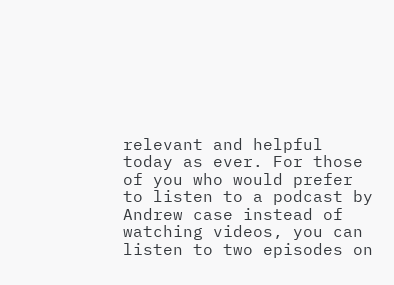relevant and helpful today as ever. For those of you who would prefer to listen to a podcast by Andrew case instead of watching videos, you can listen to two episodes on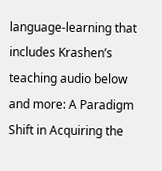language-learning that includes Krashen’s teaching audio below and more: A Paradigm Shift in Acquiring the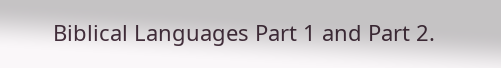Biblical Languages Part 1 and Part 2.